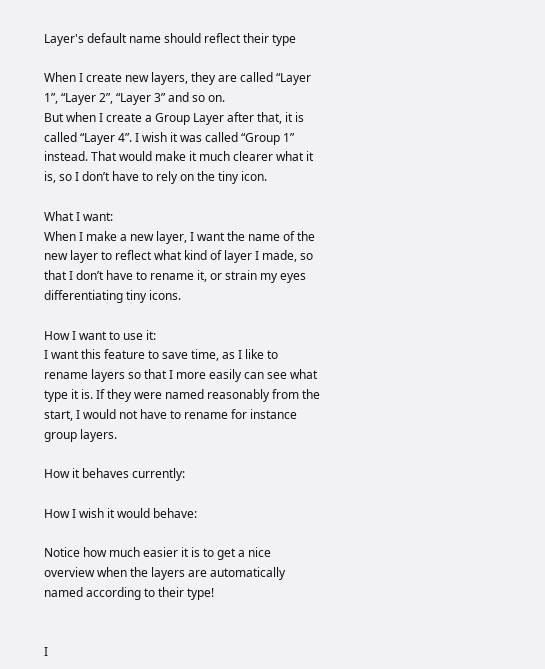Layer's default name should reflect their type

When I create new layers, they are called “Layer 1”, “Layer 2”, “Layer 3” and so on.
But when I create a Group Layer after that, it is called “Layer 4”. I wish it was called “Group 1” instead. That would make it much clearer what it is, so I don’t have to rely on the tiny icon.

What I want:
When I make a new layer, I want the name of the new layer to reflect what kind of layer I made, so that I don’t have to rename it, or strain my eyes differentiating tiny icons.

How I want to use it:
I want this feature to save time, as I like to rename layers so that I more easily can see what type it is. If they were named reasonably from the start, I would not have to rename for instance group layers.

How it behaves currently:

How I wish it would behave:

Notice how much easier it is to get a nice overview when the layers are automatically named according to their type!


I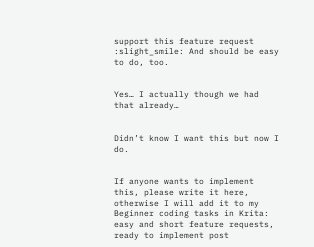support this feature request :slight_smile: And should be easy to do, too.


Yes… I actually though we had that already…


Didn’t know I want this but now I do.


If anyone wants to implement this, please write it here, otherwise I will add it to my Beginner coding tasks in Krita: easy and short feature requests, ready to implement post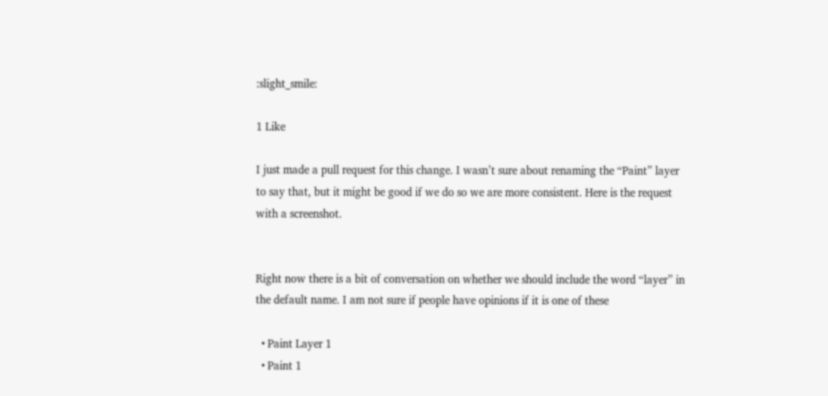:slight_smile:

1 Like

I just made a pull request for this change. I wasn’t sure about renaming the “Paint” layer to say that, but it might be good if we do so we are more consistent. Here is the request with a screenshot.


Right now there is a bit of conversation on whether we should include the word “layer” in the default name. I am not sure if people have opinions if it is one of these

  • Paint Layer 1
  • Paint 1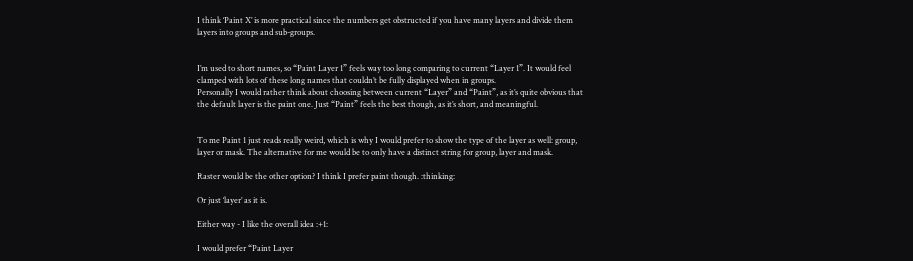I think ‘Paint X’ is more practical since the numbers get obstructed if you have many layers and divide them layers into groups and sub-groups.


I’m used to short names, so “Paint Layer 1” feels way too long comparing to current “Layer 1”. It would feel clamped with lots of these long names that couldn’t be fully displayed when in groups.
Personally I would rather think about choosing between current “Layer” and “Paint”, as it’s quite obvious that the default layer is the paint one. Just “Paint” feels the best though, as it’s short, and meaningful.


To me Paint 1 just reads really weird, which is why I would prefer to show the type of the layer as well: group, layer or mask. The alternative for me would be to only have a distinct string for group, layer and mask.

Raster would be the other option? I think I prefer paint though. :thinking:

Or just ‘layer’ as it is.

Either way - I like the overall idea :+1:

I would prefer “Paint Layer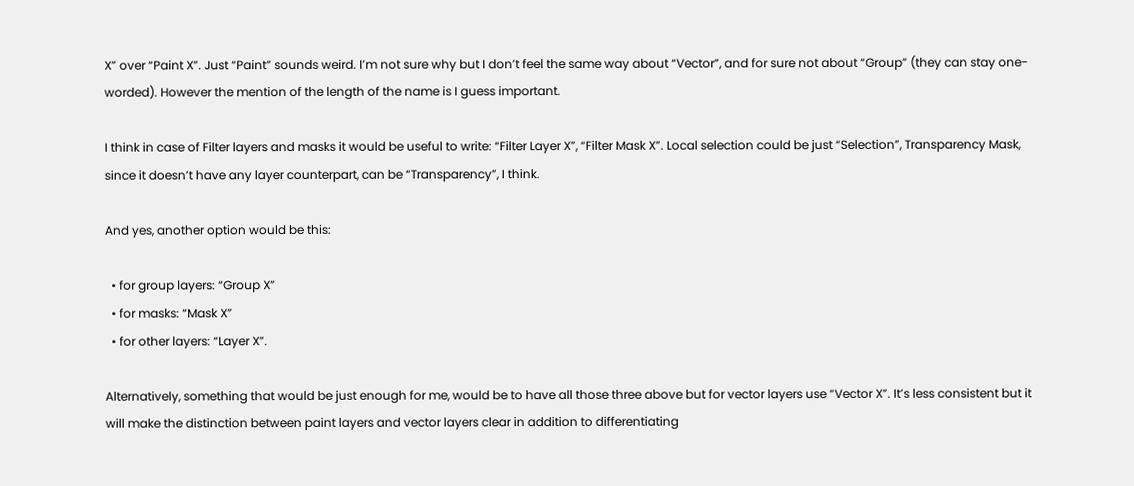X” over “Paint X”. Just “Paint” sounds weird. I’m not sure why but I don’t feel the same way about “Vector”, and for sure not about “Group” (they can stay one-worded). However the mention of the length of the name is I guess important.

I think in case of Filter layers and masks it would be useful to write: “Filter Layer X”, “Filter Mask X”. Local selection could be just “Selection”, Transparency Mask, since it doesn’t have any layer counterpart, can be “Transparency”, I think.

And yes, another option would be this:

  • for group layers: “Group X”
  • for masks: “Mask X”
  • for other layers: “Layer X”.

Alternatively, something that would be just enough for me, would be to have all those three above but for vector layers use “Vector X”. It’s less consistent but it will make the distinction between paint layers and vector layers clear in addition to differentiating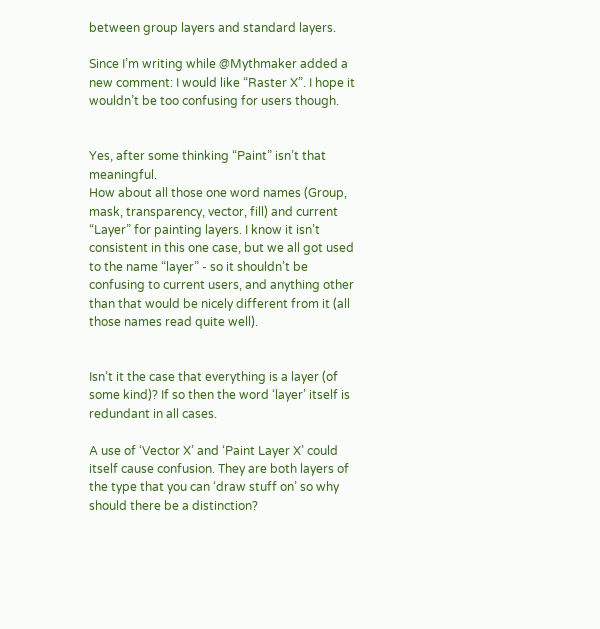between group layers and standard layers.

Since I’m writing while @Mythmaker added a new comment: I would like “Raster X”. I hope it wouldn’t be too confusing for users though.


Yes, after some thinking “Paint” isn’t that meaningful.
How about all those one word names (Group, mask, transparency, vector, fill) and current “Layer” for painting layers. I know it isn’t consistent in this one case, but we all got used to the name “layer” - so it shouldn’t be confusing to current users, and anything other than that would be nicely different from it (all those names read quite well).


Isn’t it the case that everything is a layer (of some kind)? If so then the word ‘layer’ itself is redundant in all cases.

A use of ‘Vector X’ and ‘Paint Layer X’ could itself cause confusion. They are both layers of the type that you can ‘draw stuff on’ so why should there be a distinction?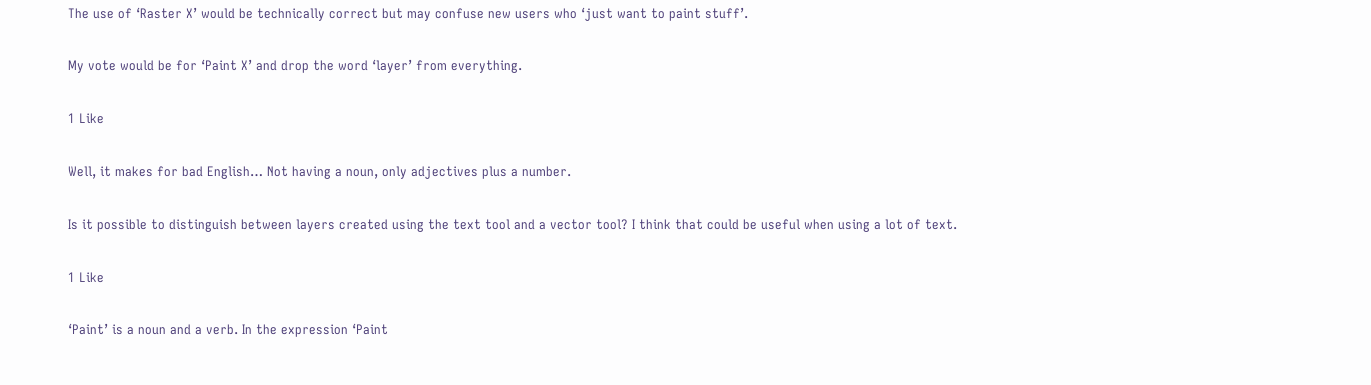The use of ‘Raster X’ would be technically correct but may confuse new users who ‘just want to paint stuff’.

My vote would be for ‘Paint X’ and drop the word ‘layer’ from everything.

1 Like

Well, it makes for bad English… Not having a noun, only adjectives plus a number.

Is it possible to distinguish between layers created using the text tool and a vector tool? I think that could be useful when using a lot of text.

1 Like

‘Paint’ is a noun and a verb. In the expression ‘Paint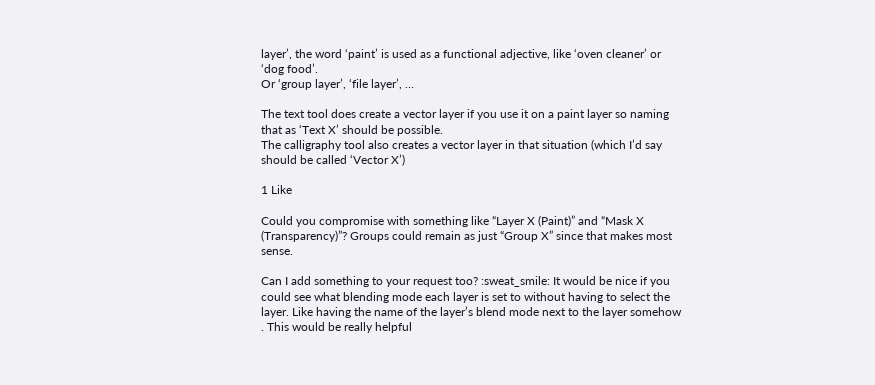layer’, the word ‘paint’ is used as a functional adjective, like ‘oven cleaner’ or ‘dog food’.
Or ‘group layer’, ‘file layer’, …

The text tool does create a vector layer if you use it on a paint layer so naming that as ‘Text X’ should be possible.
The calligraphy tool also creates a vector layer in that situation (which I’d say should be called ‘Vector X’)

1 Like

Could you compromise with something like “Layer X (Paint)” and “Mask X (Transparency)”? Groups could remain as just “Group X” since that makes most sense.

Can I add something to your request too? :sweat_smile: It would be nice if you could see what blending mode each layer is set to without having to select the layer. Like having the name of the layer’s blend mode next to the layer somehow . This would be really helpful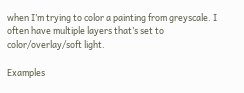when I’m trying to color a painting from greyscale. I often have multiple layers that’s set to color/overlay/soft light.

Examples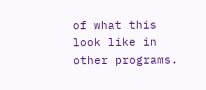of what this look like in other programs.